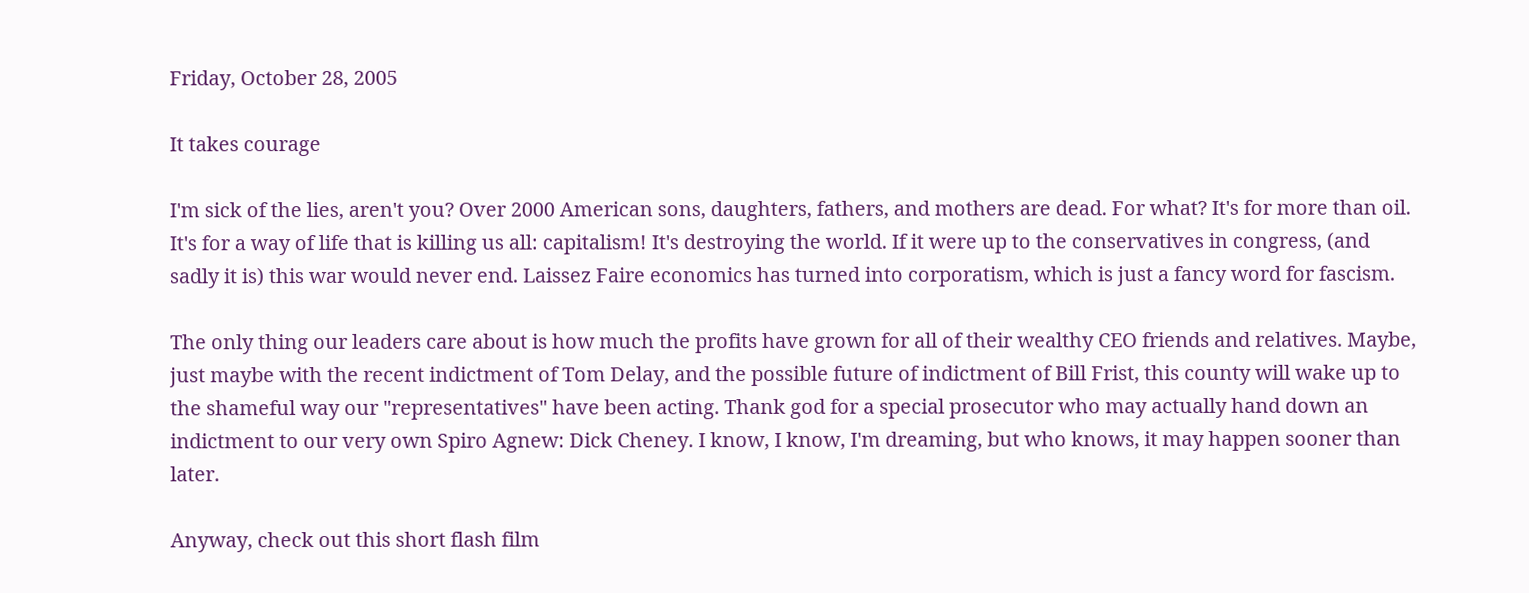Friday, October 28, 2005

It takes courage

I'm sick of the lies, aren't you? Over 2000 American sons, daughters, fathers, and mothers are dead. For what? It's for more than oil. It's for a way of life that is killing us all: capitalism! It's destroying the world. If it were up to the conservatives in congress, (and sadly it is) this war would never end. Laissez Faire economics has turned into corporatism, which is just a fancy word for fascism.

The only thing our leaders care about is how much the profits have grown for all of their wealthy CEO friends and relatives. Maybe, just maybe with the recent indictment of Tom Delay, and the possible future of indictment of Bill Frist, this county will wake up to the shameful way our "representatives" have been acting. Thank god for a special prosecutor who may actually hand down an indictment to our very own Spiro Agnew: Dick Cheney. I know, I know, I'm dreaming, but who knows, it may happen sooner than later.

Anyway, check out this short flash film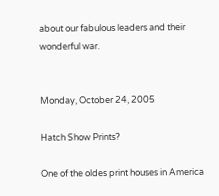about our fabulous leaders and their wonderful war.


Monday, October 24, 2005

Hatch Show Prints?

One of the oldes print houses in America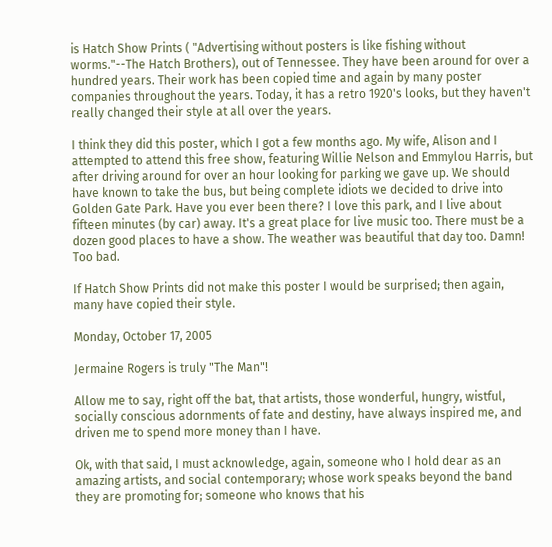is Hatch Show Prints ( "Advertising without posters is like fishing without worms."--The Hatch Brothers), out of Tennessee. They have been around for over a hundred years. Their work has been copied time and again by many poster companies throughout the years. Today, it has a retro 1920's looks, but they haven't really changed their style at all over the years.

I think they did this poster, which I got a few months ago. My wife, Alison and I attempted to attend this free show, featuring Willie Nelson and Emmylou Harris, but after driving around for over an hour looking for parking we gave up. We should have known to take the bus, but being complete idiots we decided to drive into Golden Gate Park. Have you ever been there? I love this park, and I live about fifteen minutes (by car) away. It's a great place for live music too. There must be a dozen good places to have a show. The weather was beautiful that day too. Damn! Too bad.

If Hatch Show Prints did not make this poster I would be surprised; then again, many have copied their style.

Monday, October 17, 2005

Jermaine Rogers is truly "The Man"!

Allow me to say, right off the bat, that artists, those wonderful, hungry, wistful, socially conscious adornments of fate and destiny, have always inspired me, and driven me to spend more money than I have.

Ok, with that said, I must acknowledge, again, someone who I hold dear as an amazing artists, and social contemporary; whose work speaks beyond the band they are promoting for; someone who knows that his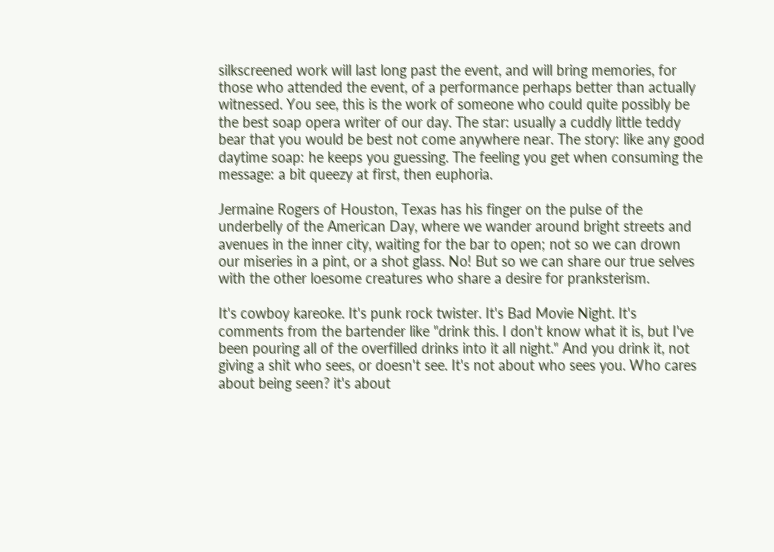silkscreened work will last long past the event, and will bring memories, for those who attended the event, of a performance perhaps better than actually witnessed. You see, this is the work of someone who could quite possibly be the best soap opera writer of our day. The star: usually a cuddly little teddy bear that you would be best not come anywhere near. The story: like any good daytime soap: he keeps you guessing. The feeling you get when consuming the message: a bit queezy at first, then euphoria.

Jermaine Rogers of Houston, Texas has his finger on the pulse of the underbelly of the American Day, where we wander around bright streets and avenues in the inner city, waiting for the bar to open; not so we can drown our miseries in a pint, or a shot glass. No! But so we can share our true selves with the other loesome creatures who share a desire for pranksterism.

It's cowboy kareoke. It's punk rock twister. It's Bad Movie Night. It's comments from the bartender like "drink this. I don't know what it is, but I've been pouring all of the overfilled drinks into it all night." And you drink it, not giving a shit who sees, or doesn't see. It's not about who sees you. Who cares about being seen? it's about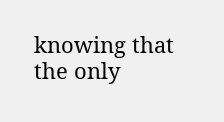knowing that the only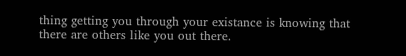thing getting you through your existance is knowing that there are others like you out there.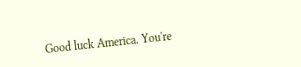Good luck America. You're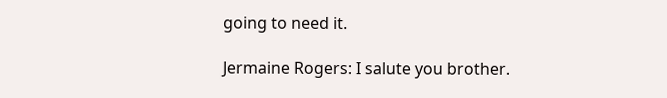going to need it.

Jermaine Rogers: I salute you brother.